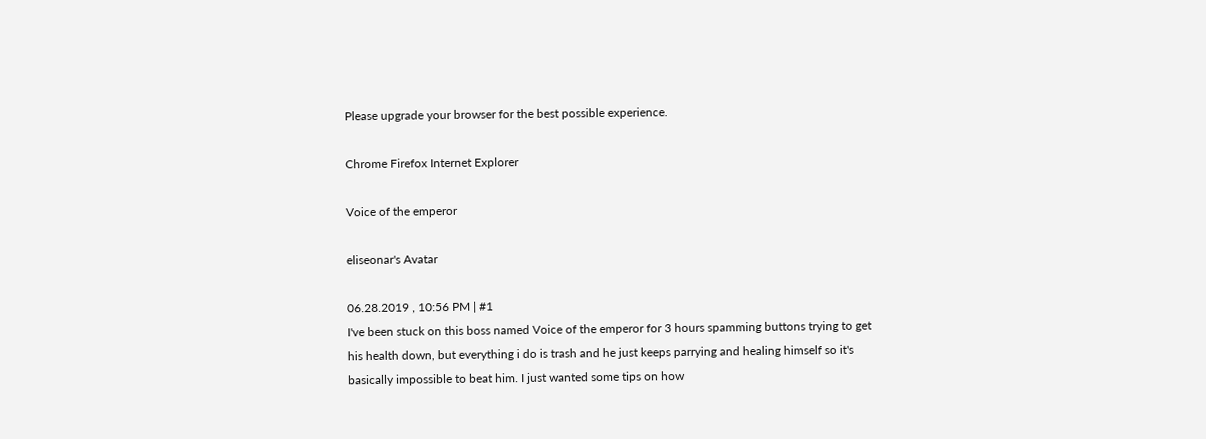Please upgrade your browser for the best possible experience.

Chrome Firefox Internet Explorer

Voice of the emperor

eliseonar's Avatar

06.28.2019 , 10:56 PM | #1
I've been stuck on this boss named Voice of the emperor for 3 hours spamming buttons trying to get his health down, but everything i do is trash and he just keeps parrying and healing himself so it's basically impossible to beat him. I just wanted some tips on how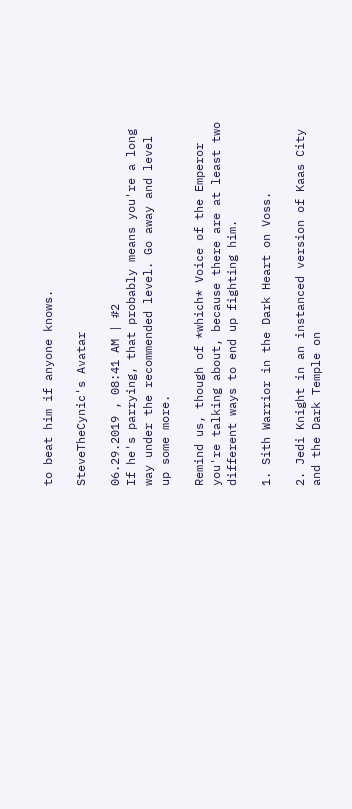to beat him if anyone knows.

SteveTheCynic's Avatar

06.29.2019 , 08:41 AM | #2
If he's parrying, that probably means you're a long way under the recommended level. Go away and level up some more.

Remind us, though of *which* Voice of the Emperor you're talking about, because there are at least two different ways to end up fighting him.

1. Sith Warrior in the Dark Heart on Voss.

2. Jedi Knight in an instanced version of Kaas City and the Dark Temple on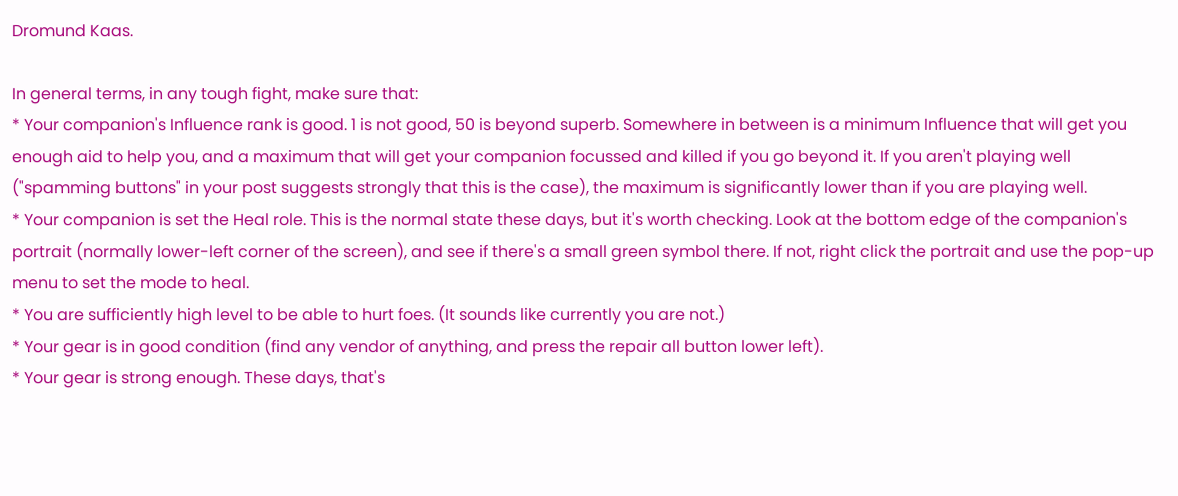Dromund Kaas.

In general terms, in any tough fight, make sure that:
* Your companion's Influence rank is good. 1 is not good, 50 is beyond superb. Somewhere in between is a minimum Influence that will get you enough aid to help you, and a maximum that will get your companion focussed and killed if you go beyond it. If you aren't playing well ("spamming buttons" in your post suggests strongly that this is the case), the maximum is significantly lower than if you are playing well.
* Your companion is set the Heal role. This is the normal state these days, but it's worth checking. Look at the bottom edge of the companion's portrait (normally lower-left corner of the screen), and see if there's a small green symbol there. If not, right click the portrait and use the pop-up menu to set the mode to heal.
* You are sufficiently high level to be able to hurt foes. (It sounds like currently you are not.)
* Your gear is in good condition (find any vendor of anything, and press the repair all button lower left).
* Your gear is strong enough. These days, that's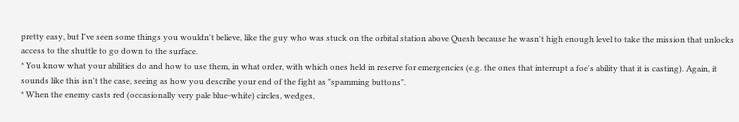pretty easy, but I've seen some things you wouldn't believe, like the guy who was stuck on the orbital station above Quesh because he wasn't high enough level to take the mission that unlocks access to the shuttle to go down to the surface.
* You know what your abilities do and how to use them, in what order, with which ones held in reserve for emergencies (e.g. the ones that interrupt a foe's ability that it is casting). Again, it sounds like this isn't the case, seeing as how you describe your end of the fight as "spamming buttons".
* When the enemy casts red (occasionally very pale blue-white) circles, wedges,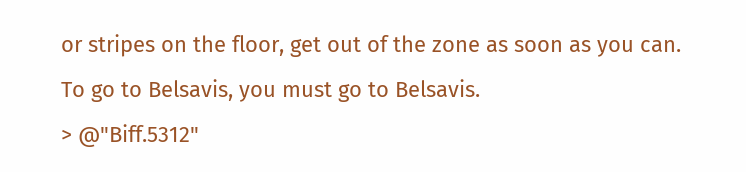or stripes on the floor, get out of the zone as soon as you can.
To go to Belsavis, you must go to Belsavis.
> @"Biff.5312"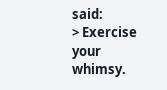said:
> Exercise your whimsy.